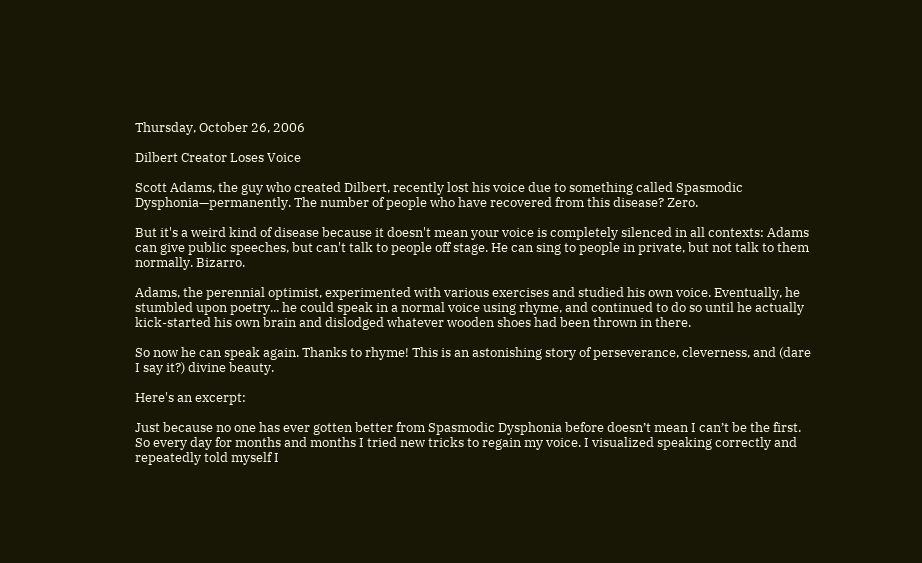Thursday, October 26, 2006

Dilbert Creator Loses Voice

Scott Adams, the guy who created Dilbert, recently lost his voice due to something called Spasmodic Dysphonia—permanently. The number of people who have recovered from this disease? Zero.

But it's a weird kind of disease because it doesn't mean your voice is completely silenced in all contexts: Adams can give public speeches, but can't talk to people off stage. He can sing to people in private, but not talk to them normally. Bizarro.

Adams, the perennial optimist, experimented with various exercises and studied his own voice. Eventually, he stumbled upon poetry... he could speak in a normal voice using rhyme, and continued to do so until he actually kick-started his own brain and dislodged whatever wooden shoes had been thrown in there.

So now he can speak again. Thanks to rhyme! This is an astonishing story of perseverance, cleverness, and (dare I say it?) divine beauty.

Here's an excerpt:

Just because no one has ever gotten better from Spasmodic Dysphonia before doesn’t mean I can’t be the first. So every day for months and months I tried new tricks to regain my voice. I visualized speaking correctly and repeatedly told myself I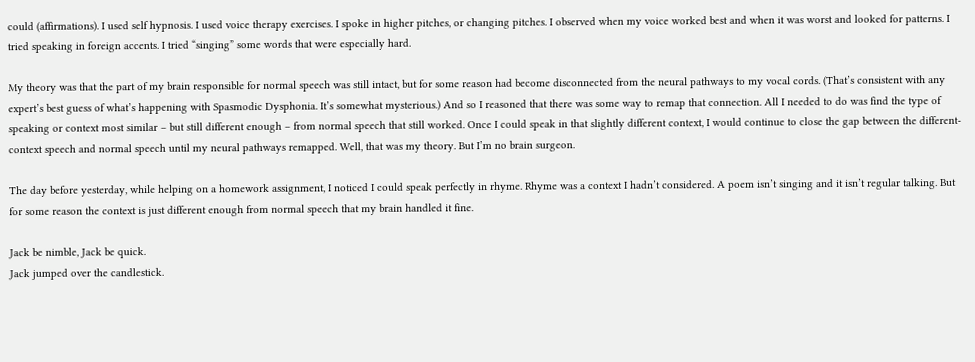could (affirmations). I used self hypnosis. I used voice therapy exercises. I spoke in higher pitches, or changing pitches. I observed when my voice worked best and when it was worst and looked for patterns. I tried speaking in foreign accents. I tried “singing” some words that were especially hard.

My theory was that the part of my brain responsible for normal speech was still intact, but for some reason had become disconnected from the neural pathways to my vocal cords. (That’s consistent with any expert’s best guess of what’s happening with Spasmodic Dysphonia. It’s somewhat mysterious.) And so I reasoned that there was some way to remap that connection. All I needed to do was find the type of speaking or context most similar – but still different enough – from normal speech that still worked. Once I could speak in that slightly different context, I would continue to close the gap between the different-context speech and normal speech until my neural pathways remapped. Well, that was my theory. But I’m no brain surgeon.

The day before yesterday, while helping on a homework assignment, I noticed I could speak perfectly in rhyme. Rhyme was a context I hadn’t considered. A poem isn’t singing and it isn’t regular talking. But for some reason the context is just different enough from normal speech that my brain handled it fine.

Jack be nimble, Jack be quick.
Jack jumped over the candlestick.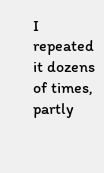I repeated it dozens of times, partly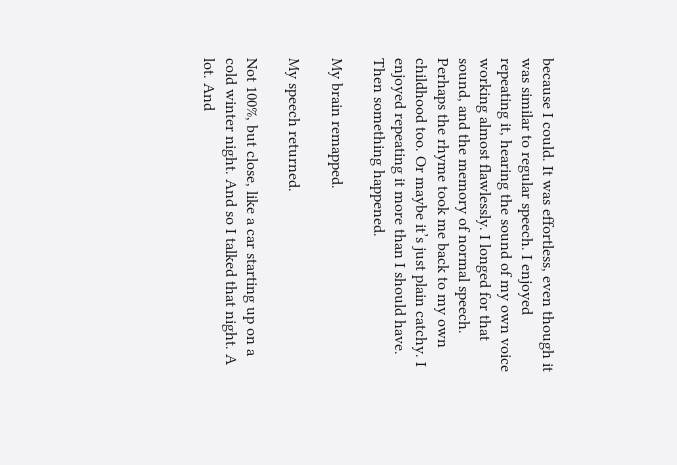because I could. It was effortless, even though it was similar to regular speech. I enjoyed repeating it, hearing the sound of my own voice working almost flawlessly. I longed for that sound, and the memory of normal speech. Perhaps the rhyme took me back to my own childhood too. Or maybe it’s just plain catchy. I enjoyed repeating it more than I should have. Then something happened.

My brain remapped.

My speech returned.

Not 100%, but close, like a car starting up on a cold winter night. And so I talked that night. A lot. And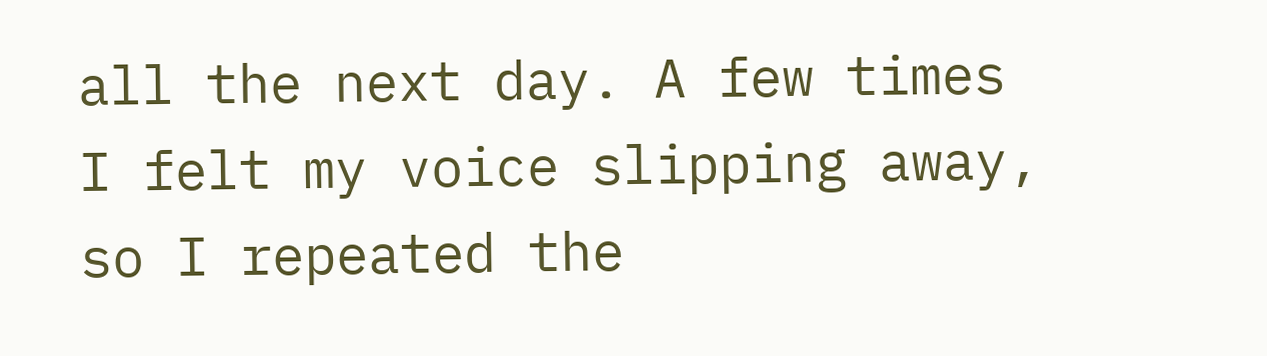all the next day. A few times I felt my voice slipping away, so I repeated the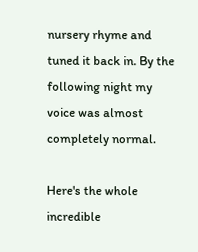nursery rhyme and tuned it back in. By the following night my voice was almost completely normal.

Here's the whole incredible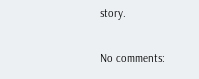story.

No comments: